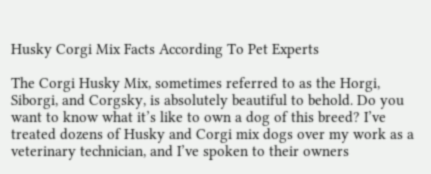Husky Corgi Mix Facts According To Pet Experts

The Corgi Husky Mix, sometimes referred to as the Horgi, Siborgi, and Corgsky, is absolutely beautiful to behold. Do you want to know what it’s like to own a dog of this breed? I’ve treated dozens of Husky and Corgi mix dogs over my work as a veterinary technician, and I’ve spoken to their owners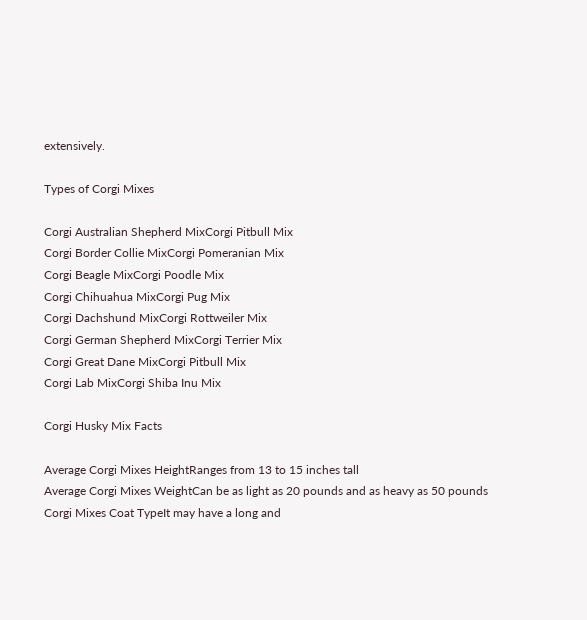extensively.

Types of Corgi Mixes

Corgi Australian Shepherd MixCorgi Pitbull Mix
Corgi Border Collie MixCorgi Pomeranian Mix
Corgi Beagle MixCorgi Poodle Mix
Corgi Chihuahua MixCorgi Pug Mix
Corgi Dachshund MixCorgi Rottweiler Mix
Corgi German Shepherd MixCorgi Terrier Mix
Corgi Great Dane MixCorgi Pitbull Mix
Corgi Lab MixCorgi Shiba Inu Mix

Corgi Husky Mix Facts

Average Corgi Mixes HeightRanges from 13 to 15 inches tall
Average Corgi Mixes WeightCan be as light as 20 pounds and as heavy as 50 pounds
Corgi Mixes Coat TypeIt may have a long and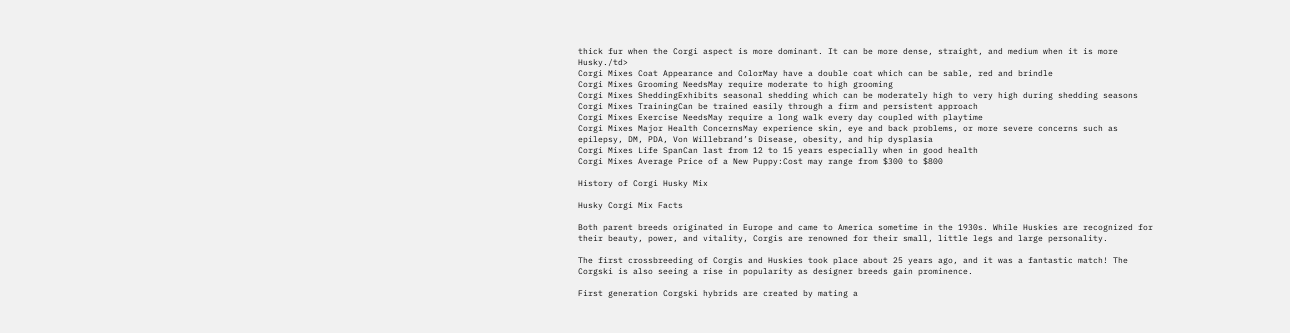thick fur when the Corgi aspect is more dominant. It can be more dense, straight, and medium when it is more Husky./td>
Corgi Mixes Coat Appearance and ColorMay have a double coat which can be sable, red and brindle
Corgi Mixes Grooming NeedsMay require moderate to high grooming
Corgi Mixes SheddingExhibits seasonal shedding which can be moderately high to very high during shedding seasons
Corgi Mixes TrainingCan be trained easily through a firm and persistent approach
Corgi Mixes Exercise NeedsMay require a long walk every day coupled with playtime
Corgi Mixes Major Health ConcernsMay experience skin, eye and back problems, or more severe concerns such as epilepsy, DM, PDA, Von Willebrand’s Disease, obesity, and hip dysplasia
Corgi Mixes Life SpanCan last from 12 to 15 years especially when in good health
Corgi Mixes Average Price of a New Puppy:Cost may range from $300 to $800

History of Corgi Husky Mix

Husky Corgi Mix Facts

Both parent breeds originated in Europe and came to America sometime in the 1930s. While Huskies are recognized for their beauty, power, and vitality, Corgis are renowned for their small, little legs and large personality.

The first crossbreeding of Corgis and Huskies took place about 25 years ago, and it was a fantastic match! The Corgski is also seeing a rise in popularity as designer breeds gain prominence.

First generation Corgski hybrids are created by mating a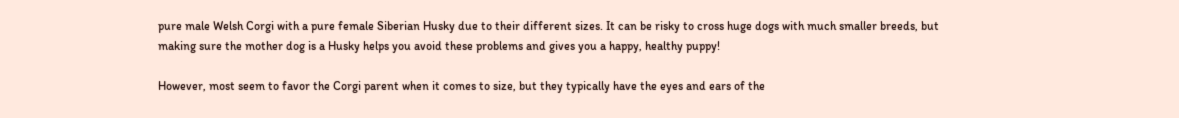pure male Welsh Corgi with a pure female Siberian Husky due to their different sizes. It can be risky to cross huge dogs with much smaller breeds, but making sure the mother dog is a Husky helps you avoid these problems and gives you a happy, healthy puppy!

However, most seem to favor the Corgi parent when it comes to size, but they typically have the eyes and ears of the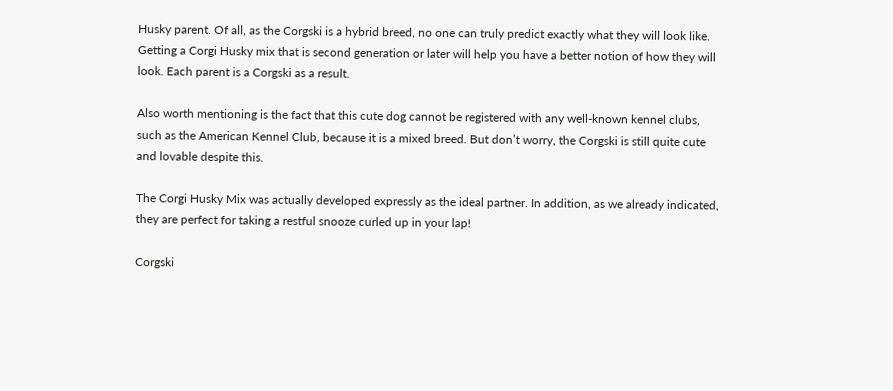Husky parent. Of all, as the Corgski is a hybrid breed, no one can truly predict exactly what they will look like. Getting a Corgi Husky mix that is second generation or later will help you have a better notion of how they will look. Each parent is a Corgski as a result.

Also worth mentioning is the fact that this cute dog cannot be registered with any well-known kennel clubs, such as the American Kennel Club, because it is a mixed breed. But don’t worry, the Corgski is still quite cute and lovable despite this.

The Corgi Husky Mix was actually developed expressly as the ideal partner. In addition, as we already indicated, they are perfect for taking a restful snooze curled up in your lap!

Corgski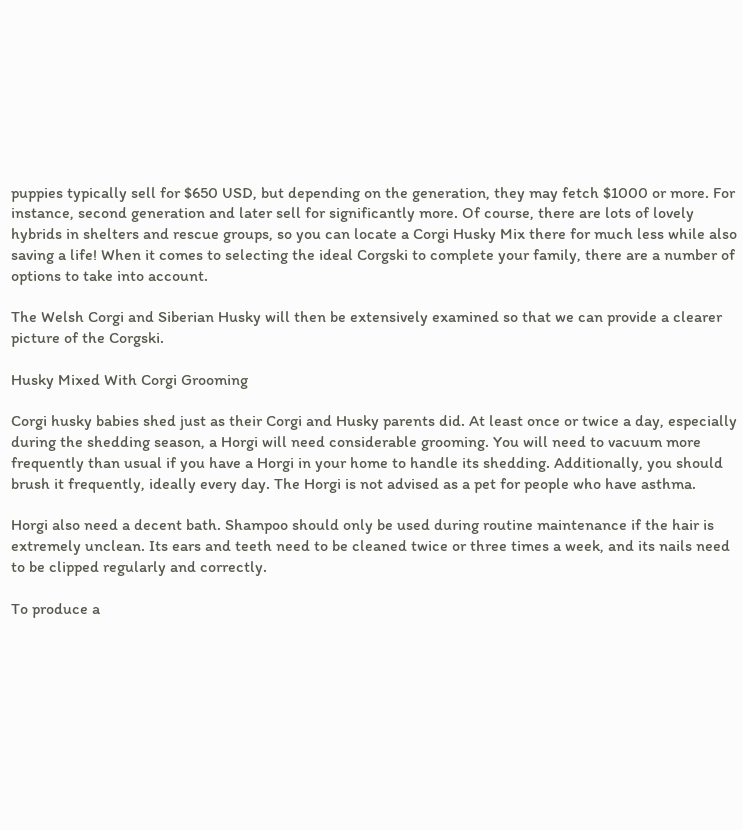puppies typically sell for $650 USD, but depending on the generation, they may fetch $1000 or more. For instance, second generation and later sell for significantly more. Of course, there are lots of lovely hybrids in shelters and rescue groups, so you can locate a Corgi Husky Mix there for much less while also saving a life! When it comes to selecting the ideal Corgski to complete your family, there are a number of options to take into account.

The Welsh Corgi and Siberian Husky will then be extensively examined so that we can provide a clearer picture of the Corgski.

Husky Mixed With Corgi Grooming

Corgi husky babies shed just as their Corgi and Husky parents did. At least once or twice a day, especially during the shedding season, a Horgi will need considerable grooming. You will need to vacuum more frequently than usual if you have a Horgi in your home to handle its shedding. Additionally, you should brush it frequently, ideally every day. The Horgi is not advised as a pet for people who have asthma.

Horgi also need a decent bath. Shampoo should only be used during routine maintenance if the hair is extremely unclean. Its ears and teeth need to be cleaned twice or three times a week, and its nails need to be clipped regularly and correctly.

To produce a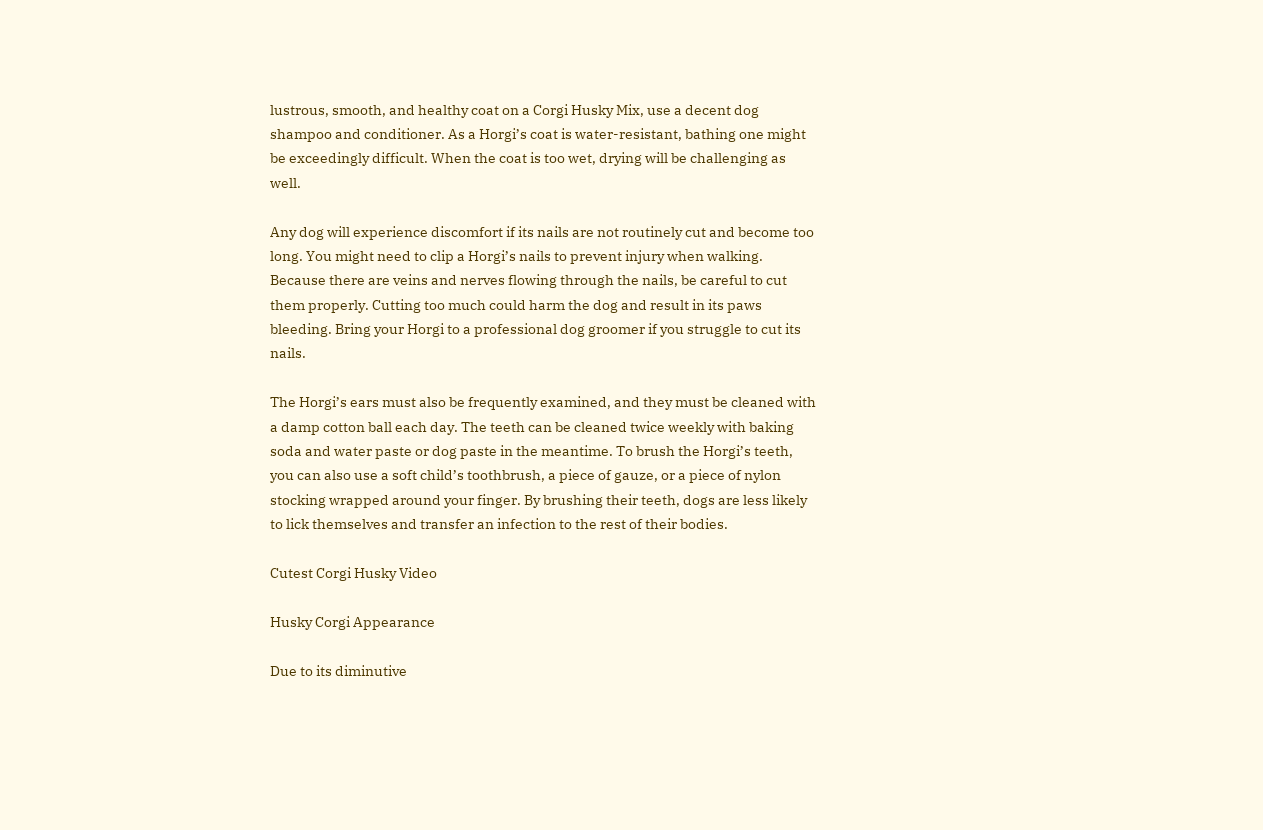lustrous, smooth, and healthy coat on a Corgi Husky Mix, use a decent dog shampoo and conditioner. As a Horgi’s coat is water-resistant, bathing one might be exceedingly difficult. When the coat is too wet, drying will be challenging as well.

Any dog will experience discomfort if its nails are not routinely cut and become too long. You might need to clip a Horgi’s nails to prevent injury when walking. Because there are veins and nerves flowing through the nails, be careful to cut them properly. Cutting too much could harm the dog and result in its paws bleeding. Bring your Horgi to a professional dog groomer if you struggle to cut its nails.

The Horgi’s ears must also be frequently examined, and they must be cleaned with a damp cotton ball each day. The teeth can be cleaned twice weekly with baking soda and water paste or dog paste in the meantime. To brush the Horgi’s teeth, you can also use a soft child’s toothbrush, a piece of gauze, or a piece of nylon stocking wrapped around your finger. By brushing their teeth, dogs are less likely to lick themselves and transfer an infection to the rest of their bodies.

Cutest Corgi Husky Video

Husky Corgi Appearance

Due to its diminutive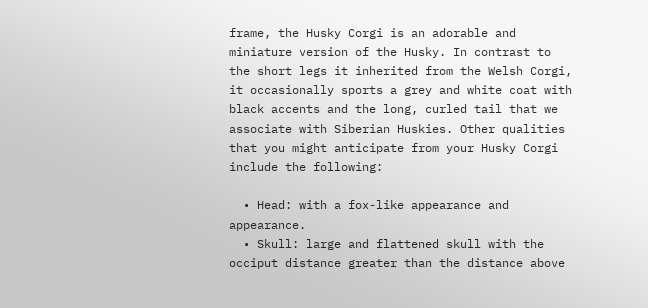frame, the Husky Corgi is an adorable and miniature version of the Husky. In contrast to the short legs it inherited from the Welsh Corgi, it occasionally sports a grey and white coat with black accents and the long, curled tail that we associate with Siberian Huskies. Other qualities that you might anticipate from your Husky Corgi include the following:

  • Head: with a fox-like appearance and appearance.
  • Skull: large and flattened skull with the occiput distance greater than the distance above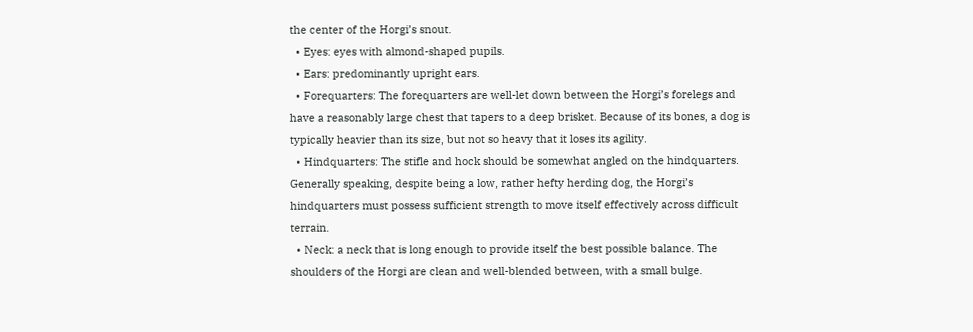the center of the Horgi’s snout.
  • Eyes: eyes with almond-shaped pupils.
  • Ears: predominantly upright ears.
  • Forequarters: The forequarters are well-let down between the Horgi’s forelegs and have a reasonably large chest that tapers to a deep brisket. Because of its bones, a dog is typically heavier than its size, but not so heavy that it loses its agility.
  • Hindquarters: The stifle and hock should be somewhat angled on the hindquarters. Generally speaking, despite being a low, rather hefty herding dog, the Horgi’s hindquarters must possess sufficient strength to move itself effectively across difficult terrain.
  • Neck: a neck that is long enough to provide itself the best possible balance. The shoulders of the Horgi are clean and well-blended between, with a small bulge.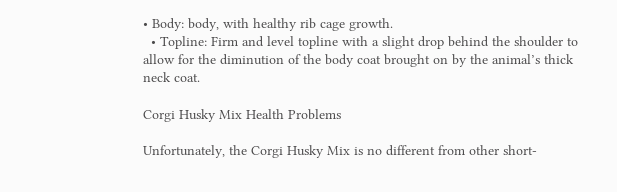• Body: body, with healthy rib cage growth.
  • Topline: Firm and level topline with a slight drop behind the shoulder to allow for the diminution of the body coat brought on by the animal’s thick neck coat.

Corgi Husky Mix Health Problems

Unfortunately, the Corgi Husky Mix is no different from other short-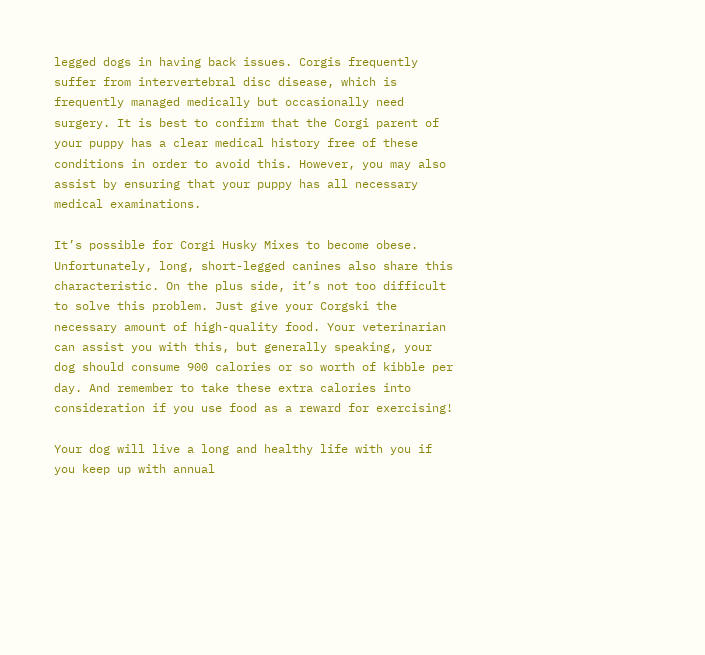legged dogs in having back issues. Corgis frequently suffer from intervertebral disc disease, which is frequently managed medically but occasionally need surgery. It is best to confirm that the Corgi parent of your puppy has a clear medical history free of these conditions in order to avoid this. However, you may also assist by ensuring that your puppy has all necessary medical examinations.

It’s possible for Corgi Husky Mixes to become obese. Unfortunately, long, short-legged canines also share this characteristic. On the plus side, it’s not too difficult to solve this problem. Just give your Corgski the necessary amount of high-quality food. Your veterinarian can assist you with this, but generally speaking, your dog should consume 900 calories or so worth of kibble per day. And remember to take these extra calories into consideration if you use food as a reward for exercising!

Your dog will live a long and healthy life with you if you keep up with annual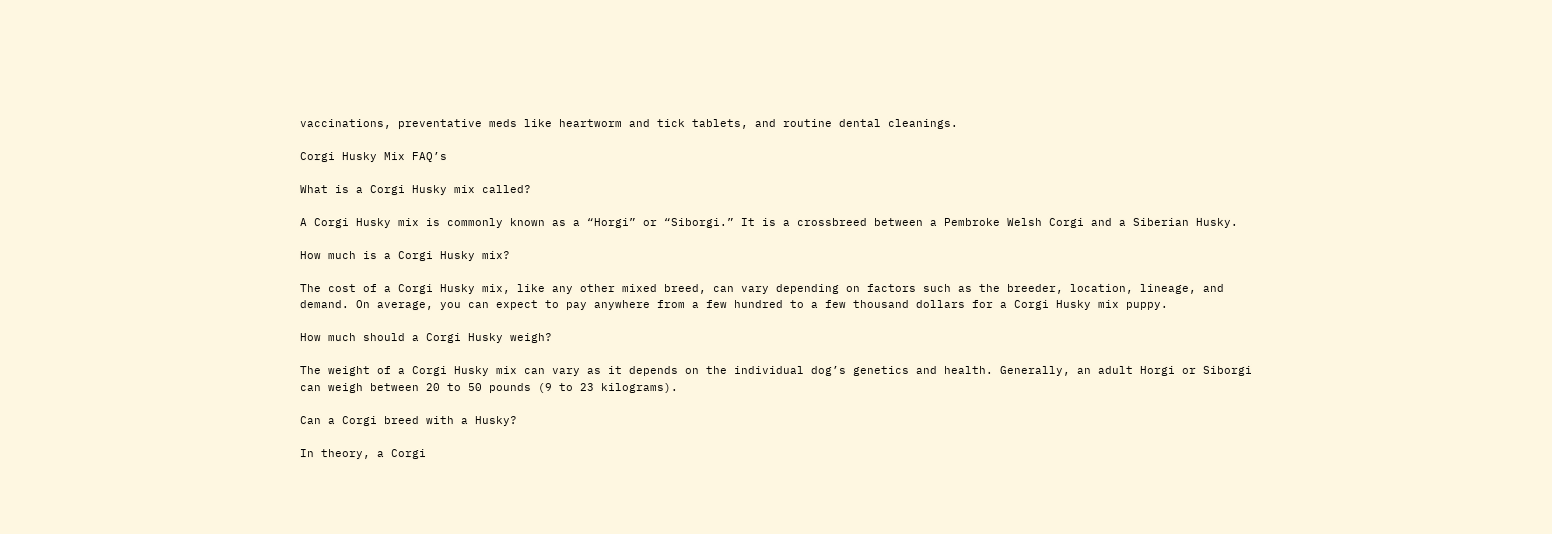vaccinations, preventative meds like heartworm and tick tablets, and routine dental cleanings.

Corgi Husky Mix FAQ’s

What is a Corgi Husky mix called?

A Corgi Husky mix is commonly known as a “Horgi” or “Siborgi.” It is a crossbreed between a Pembroke Welsh Corgi and a Siberian Husky.

How much is a Corgi Husky mix?

The cost of a Corgi Husky mix, like any other mixed breed, can vary depending on factors such as the breeder, location, lineage, and demand. On average, you can expect to pay anywhere from a few hundred to a few thousand dollars for a Corgi Husky mix puppy.

How much should a Corgi Husky weigh?

The weight of a Corgi Husky mix can vary as it depends on the individual dog’s genetics and health. Generally, an adult Horgi or Siborgi can weigh between 20 to 50 pounds (9 to 23 kilograms).

Can a Corgi breed with a Husky?

In theory, a Corgi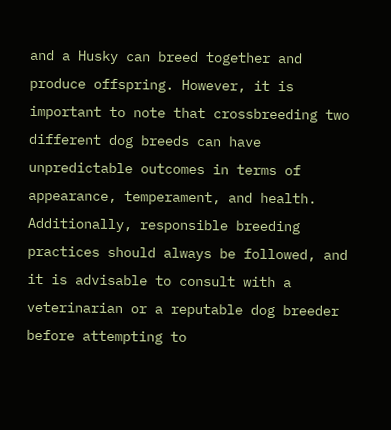and a Husky can breed together and produce offspring. However, it is important to note that crossbreeding two different dog breeds can have unpredictable outcomes in terms of appearance, temperament, and health. Additionally, responsible breeding practices should always be followed, and it is advisable to consult with a veterinarian or a reputable dog breeder before attempting to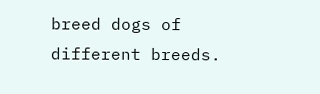breed dogs of different breeds.